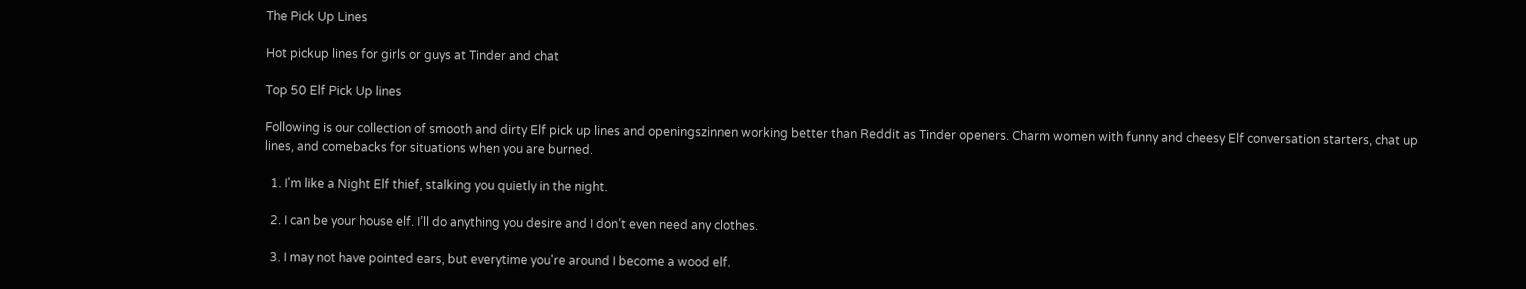The Pick Up Lines

Hot pickup lines for girls or guys at Tinder and chat

Top 50 Elf Pick Up lines

Following is our collection of smooth and dirty Elf pick up lines and openingszinnen working better than Reddit as Tinder openers. Charm women with funny and cheesy Elf conversation starters, chat up lines, and comebacks for situations when you are burned.

  1. I'm like a Night Elf thief, stalking you quietly in the night.

  2. I can be your house elf. I’ll do anything you desire and I don’t even need any clothes.

  3. I may not have pointed ears, but everytime you're around I become a wood elf.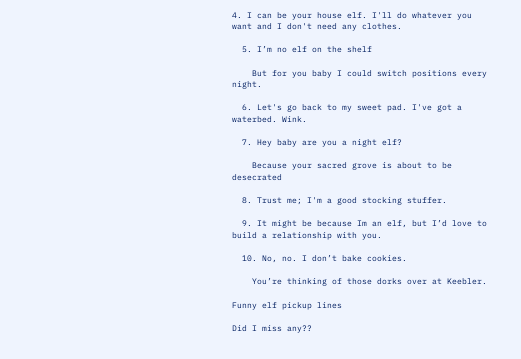4. I can be your house elf. I'll do whatever you want and I don't need any clothes.

  5. I’m no elf on the shelf

    But for you baby I could switch positions every night.

  6. Let's go back to my sweet pad. I've got a waterbed. Wink.

  7. Hey baby are you a night elf?

    Because your sacred grove is about to be desecrated

  8. Trust me; I'm a good stocking stuffer.

  9. It might be because Im an elf, but I’d love to build a relationship with you.

  10. No, no. I don’t bake cookies.

    You’re thinking of those dorks over at Keebler.

Funny elf pickup lines

Did I miss any??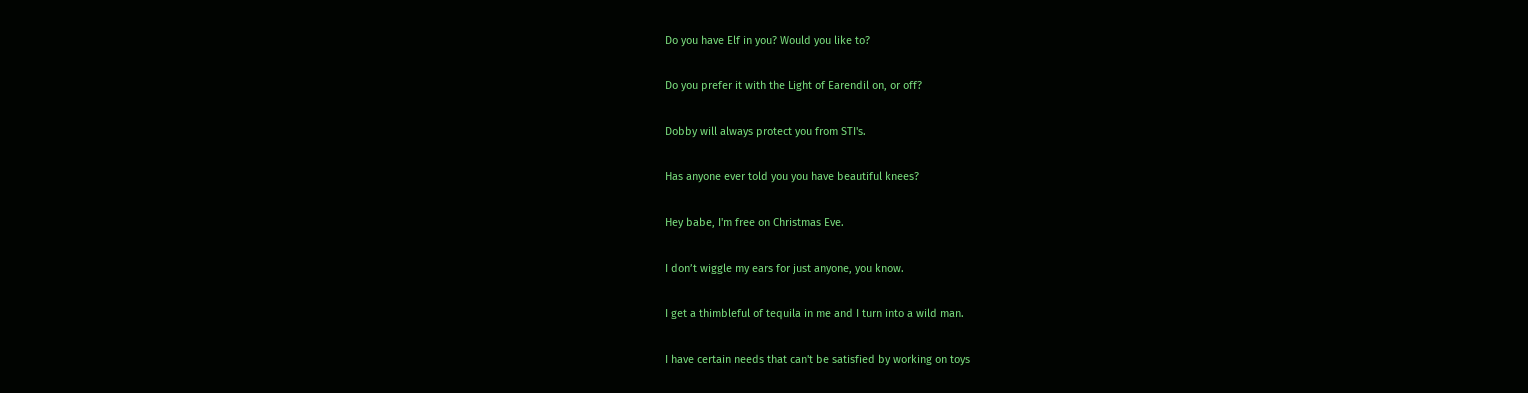Do you have Elf in you? Would you like to?

Do you prefer it with the Light of Earendil on, or off?

Dobby will always protect you from STI's.

Has anyone ever told you you have beautiful knees?

Hey babe, I'm free on Christmas Eve.

I don’t wiggle my ears for just anyone, you know.

I get a thimbleful of tequila in me and I turn into a wild man.

I have certain needs that can't be satisfied by working on toys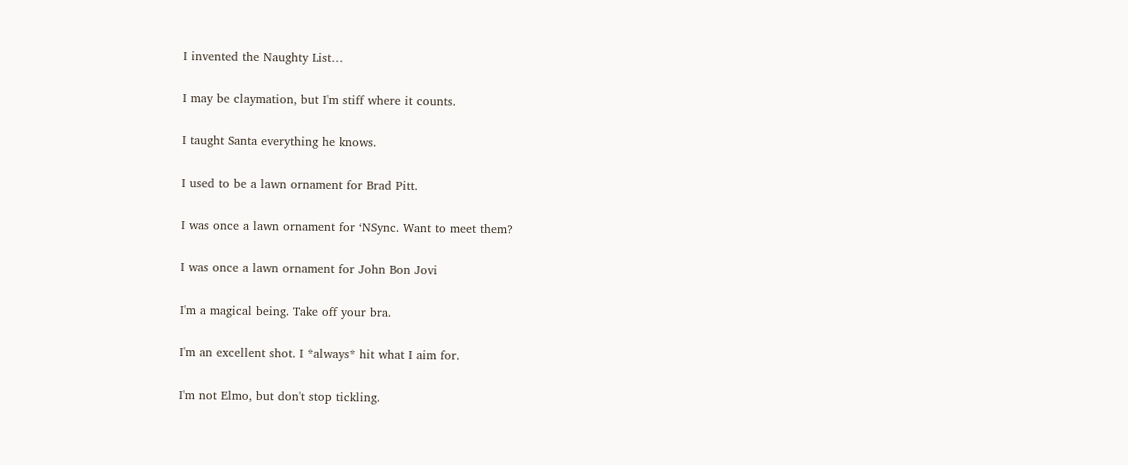I invented the Naughty List…

I may be claymation, but I'm stiff where it counts.

I taught Santa everything he knows.

I used to be a lawn ornament for Brad Pitt.

I was once a lawn ornament for ‘NSync. Want to meet them?

I was once a lawn ornament for John Bon Jovi

I'm a magical being. Take off your bra.

I'm an excellent shot. I *always* hit what I aim for.

I'm not Elmo, but don't stop tickling.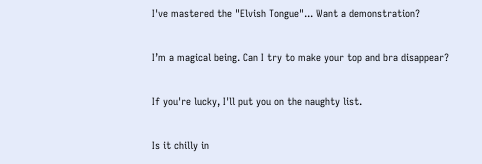I've mastered the "Elvish Tongue"... Want a demonstration?

I’m a magical being. Can I try to make your top and bra disappear?

If you're lucky, I'll put you on the naughty list.

Is it chilly in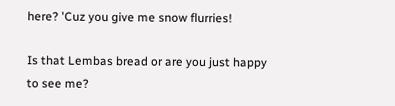here? 'Cuz you give me snow flurries!

Is that Lembas bread or are you just happy to see me?